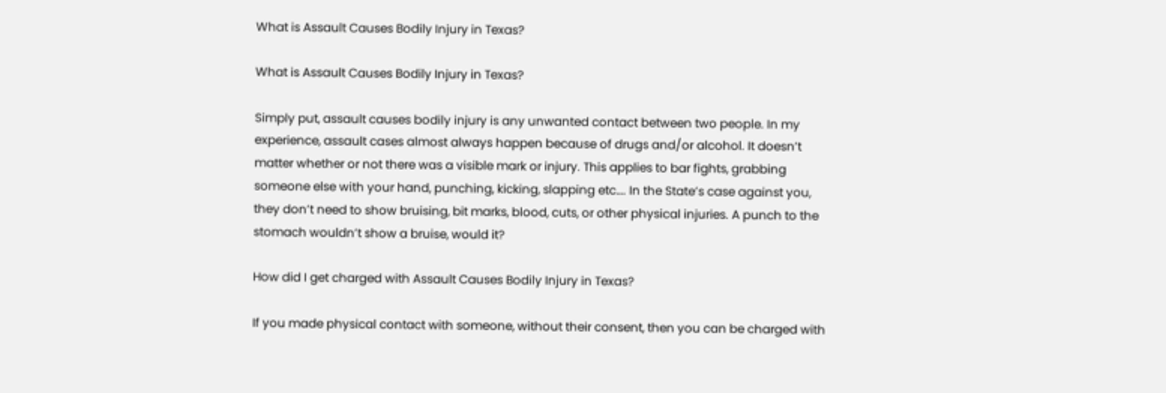What is Assault Causes Bodily Injury in Texas?

What is Assault Causes Bodily Injury in Texas?

Simply put, assault causes bodily injury is any unwanted contact between two people. In my experience, assault cases almost always happen because of drugs and/or alcohol. It doesn’t matter whether or not there was a visible mark or injury. This applies to bar fights, grabbing someone else with your hand, punching, kicking, slapping etc…. In the State’s case against you, they don’t need to show bruising, bit marks, blood, cuts, or other physical injuries. A punch to the stomach wouldn’t show a bruise, would it?

How did I get charged with Assault Causes Bodily Injury in Texas?

If you made physical contact with someone, without their consent, then you can be charged with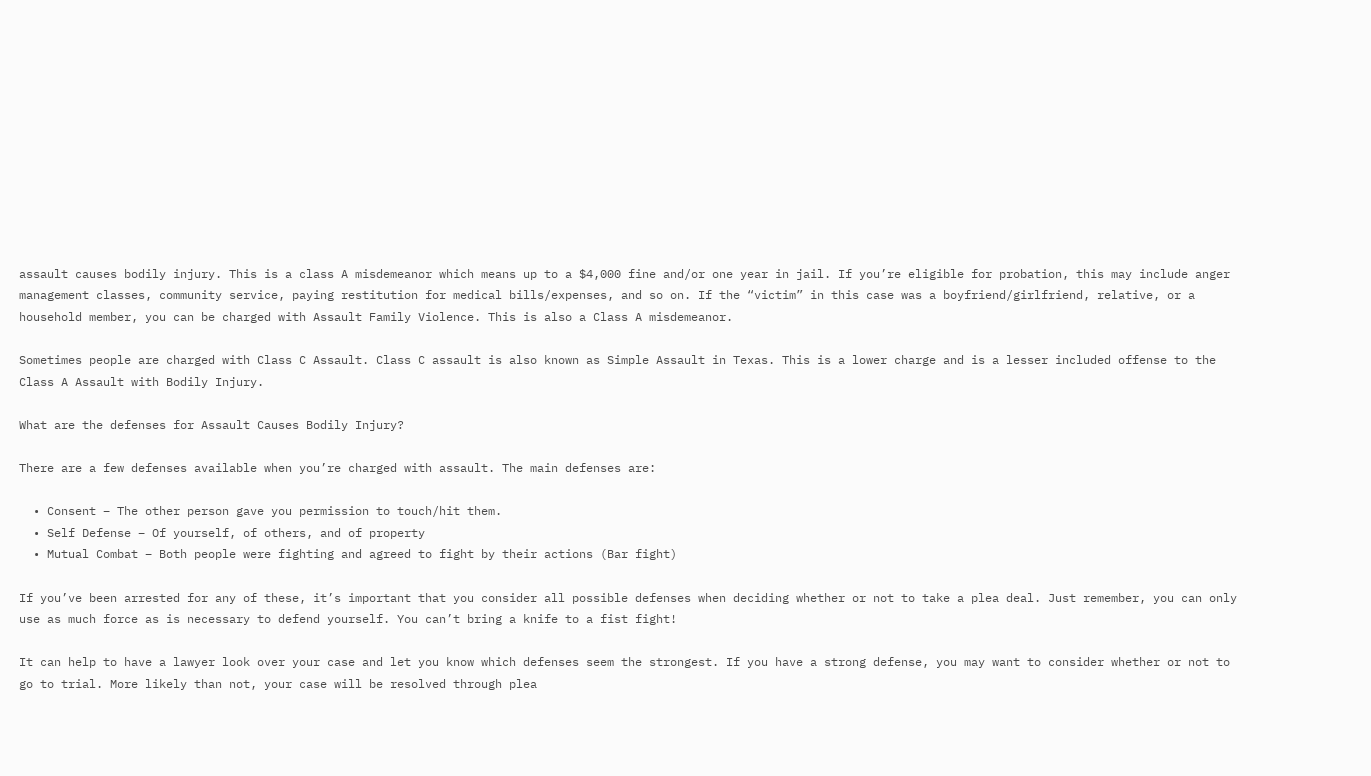assault causes bodily injury. This is a class A misdemeanor which means up to a $4,000 fine and/or one year in jail. If you’re eligible for probation, this may include anger management classes, community service, paying restitution for medical bills/expenses, and so on. If the “victim” in this case was a boyfriend/girlfriend, relative, or a household member, you can be charged with Assault Family Violence. This is also a Class A misdemeanor.

Sometimes people are charged with Class C Assault. Class C assault is also known as Simple Assault in Texas. This is a lower charge and is a lesser included offense to the Class A Assault with Bodily Injury.

What are the defenses for Assault Causes Bodily Injury?

There are a few defenses available when you’re charged with assault. The main defenses are:

  • Consent – The other person gave you permission to touch/hit them.
  • Self Defense – Of yourself, of others, and of property
  • Mutual Combat – Both people were fighting and agreed to fight by their actions (Bar fight)

If you’ve been arrested for any of these, it’s important that you consider all possible defenses when deciding whether or not to take a plea deal. Just remember, you can only use as much force as is necessary to defend yourself. You can’t bring a knife to a fist fight!

It can help to have a lawyer look over your case and let you know which defenses seem the strongest. If you have a strong defense, you may want to consider whether or not to go to trial. More likely than not, your case will be resolved through plea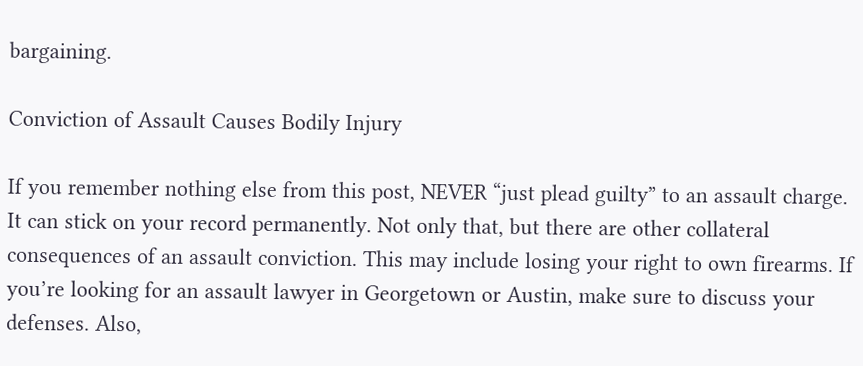bargaining.

Conviction of Assault Causes Bodily Injury

If you remember nothing else from this post, NEVER “just plead guilty” to an assault charge. It can stick on your record permanently. Not only that, but there are other collateral consequences of an assault conviction. This may include losing your right to own firearms. If you’re looking for an assault lawyer in Georgetown or Austin, make sure to discuss your defenses. Also,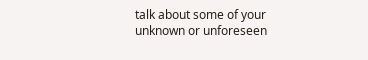talk about some of your unknown or unforeseen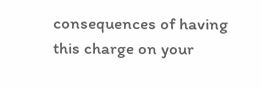consequences of having this charge on your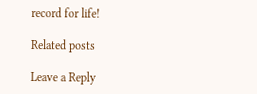record for life!

Related posts

Leave a Reply